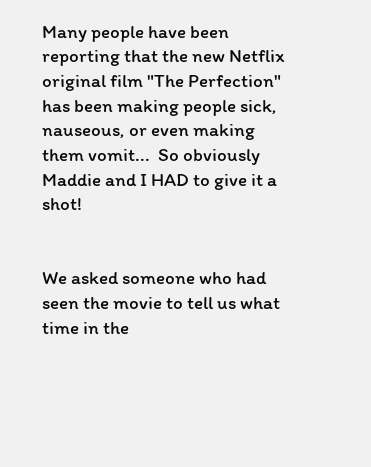Many people have been reporting that the new Netflix original film "The Perfection" has been making people sick, nauseous, or even making them vomit...  So obviously Maddie and I HAD to give it a shot!


We asked someone who had seen the movie to tell us what time in the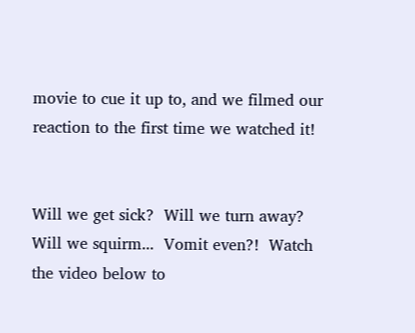movie to cue it up to, and we filmed our reaction to the first time we watched it!


Will we get sick?  Will we turn away?  Will we squirm...  Vomit even?!  Watch the video below to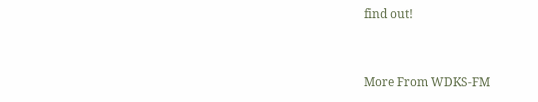find out!


More From WDKS-FM